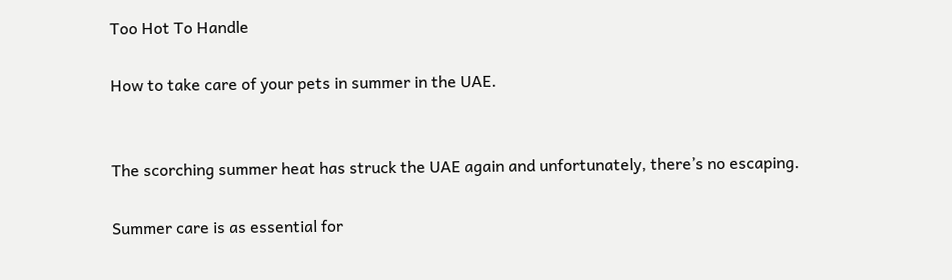Too Hot To Handle

How to take care of your pets in summer in the UAE.


The scorching summer heat has struck the UAE again and unfortunately, there’s no escaping.

Summer care is as essential for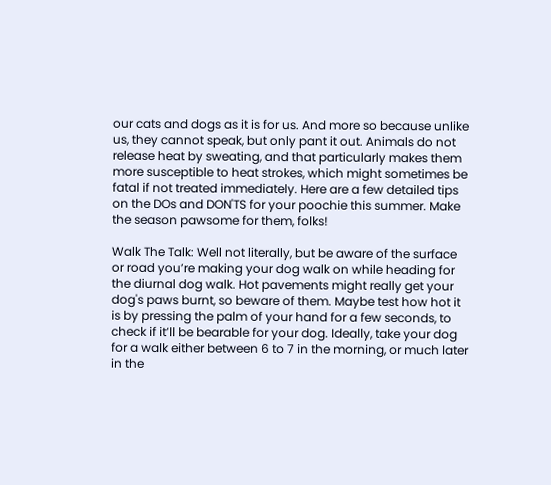our cats and dogs as it is for us. And more so because unlike us, they cannot speak, but only pant it out. Animals do not release heat by sweating, and that particularly makes them more susceptible to heat strokes, which might sometimes be fatal if not treated immediately. Here are a few detailed tips on the DOs and DON'TS for your poochie this summer. Make the season pawsome for them, folks!

Walk The Talk: Well not literally, but be aware of the surface or road you’re making your dog walk on while heading for the diurnal dog walk. Hot pavements might really get your dog's paws burnt, so beware of them. Maybe test how hot it is by pressing the palm of your hand for a few seconds, to check if it’ll be bearable for your dog. Ideally, take your dog for a walk either between 6 to 7 in the morning, or much later in the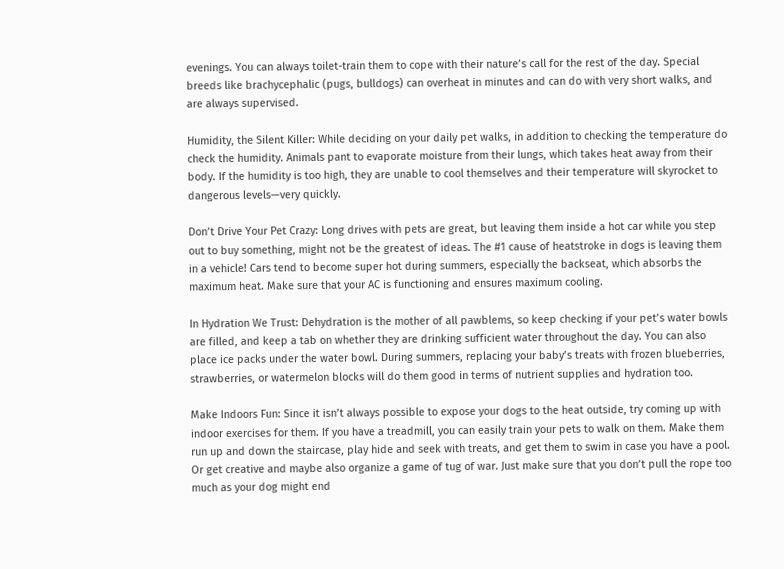evenings. You can always toilet-train them to cope with their nature’s call for the rest of the day. Special breeds like brachycephalic (pugs, bulldogs) can overheat in minutes and can do with very short walks, and are always supervised.

Humidity, the Silent Killer: While deciding on your daily pet walks, in addition to checking the temperature do check the humidity. Animals pant to evaporate moisture from their lungs, which takes heat away from their body. If the humidity is too high, they are unable to cool themselves and their temperature will skyrocket to dangerous levels—very quickly.

Don’t Drive Your Pet Crazy: Long drives with pets are great, but leaving them inside a hot car while you step out to buy something, might not be the greatest of ideas. The #1 cause of heatstroke in dogs is leaving them in a vehicle! Cars tend to become super hot during summers, especially the backseat, which absorbs the maximum heat. Make sure that your AC is functioning and ensures maximum cooling.

In Hydration We Trust: Dehydration is the mother of all pawblems, so keep checking if your pet’s water bowls are filled, and keep a tab on whether they are drinking sufficient water throughout the day. You can also place ice packs under the water bowl. During summers, replacing your baby’s treats with frozen blueberries, strawberries, or watermelon blocks will do them good in terms of nutrient supplies and hydration too.

Make Indoors Fun: Since it isn’t always possible to expose your dogs to the heat outside, try coming up with indoor exercises for them. If you have a treadmill, you can easily train your pets to walk on them. Make them run up and down the staircase, play hide and seek with treats, and get them to swim in case you have a pool. Or get creative and maybe also organize a game of tug of war. Just make sure that you don’t pull the rope too much as your dog might end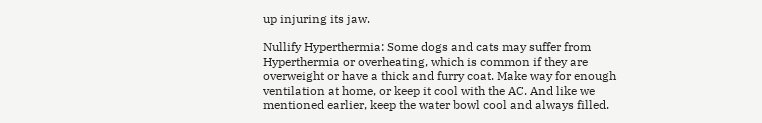up injuring its jaw.

Nullify Hyperthermia: Some dogs and cats may suffer from Hyperthermia or overheating, which is common if they are overweight or have a thick and furry coat. Make way for enough ventilation at home, or keep it cool with the AC. And like we mentioned earlier, keep the water bowl cool and always filled.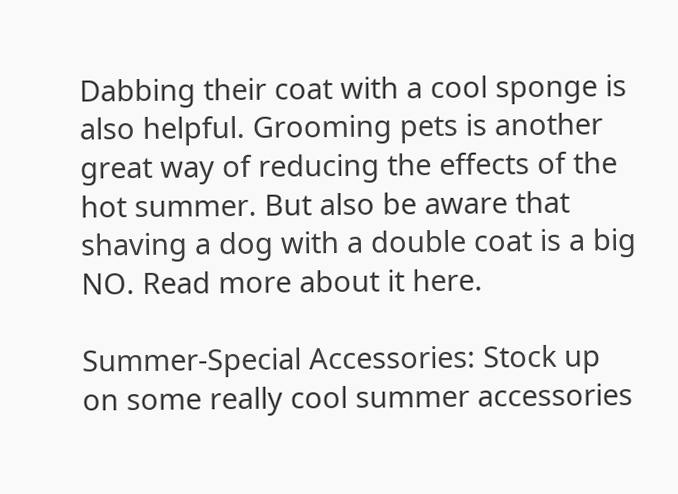Dabbing their coat with a cool sponge is also helpful. Grooming pets is another great way of reducing the effects of the hot summer. But also be aware that shaving a dog with a double coat is a big NO. Read more about it here.

Summer-Special Accessories: Stock up on some really cool summer accessories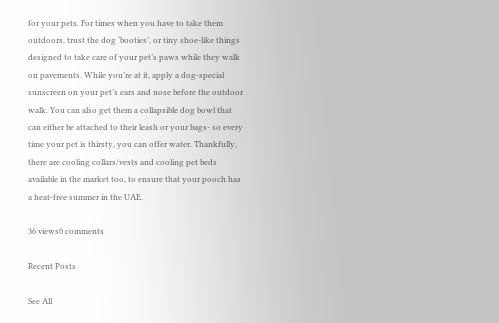for your pets. For times when you have to take them outdoors, trust the dog ‘booties’, or tiny shoe-like things designed to take care of your pet’s paws while they walk on pavements. While you’re at it, apply a dog-special sunscreen on your pet’s ears and nose before the outdoor walk. You can also get them a collapsible dog bowl that can either be attached to their leash or your bags- so every time your pet is thirsty, you can offer water. Thankfully, there are cooling collars/vests and cooling pet beds available in the market too, to ensure that your pooch has a heat-free summer in the UAE.

36 views0 comments

Recent Posts

See All